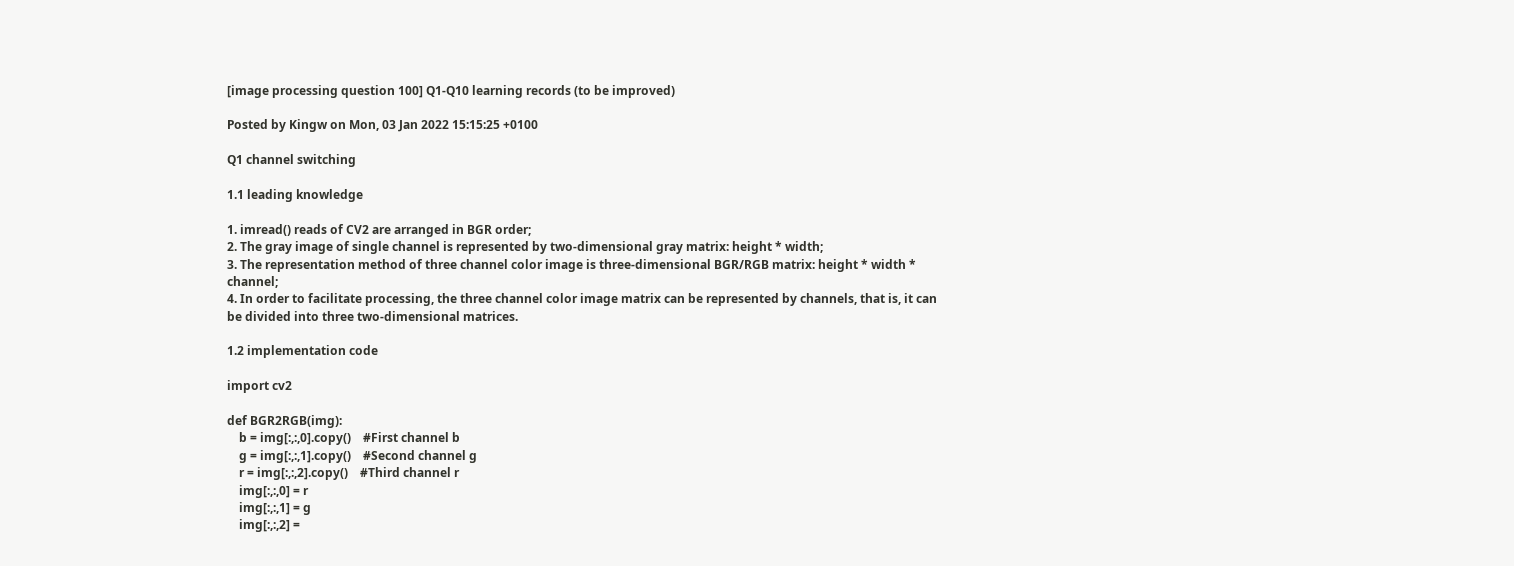[image processing question 100] Q1-Q10 learning records (to be improved)

Posted by Kingw on Mon, 03 Jan 2022 15:15:25 +0100

Q1 channel switching

1.1 leading knowledge

1. imread() reads of CV2 are arranged in BGR order;
2. The gray image of single channel is represented by two-dimensional gray matrix: height * width;
3. The representation method of three channel color image is three-dimensional BGR/RGB matrix: height * width * channel;
4. In order to facilitate processing, the three channel color image matrix can be represented by channels, that is, it can be divided into three two-dimensional matrices.

1.2 implementation code

import cv2

def BGR2RGB(img):
    b = img[:,:,0].copy()    #First channel b
    g = img[:,:,1].copy()    #Second channel g
    r = img[:,:,2].copy()    #Third channel r
    img[:,:,0] = r
    img[:,:,1] = g
    img[:,:,2] =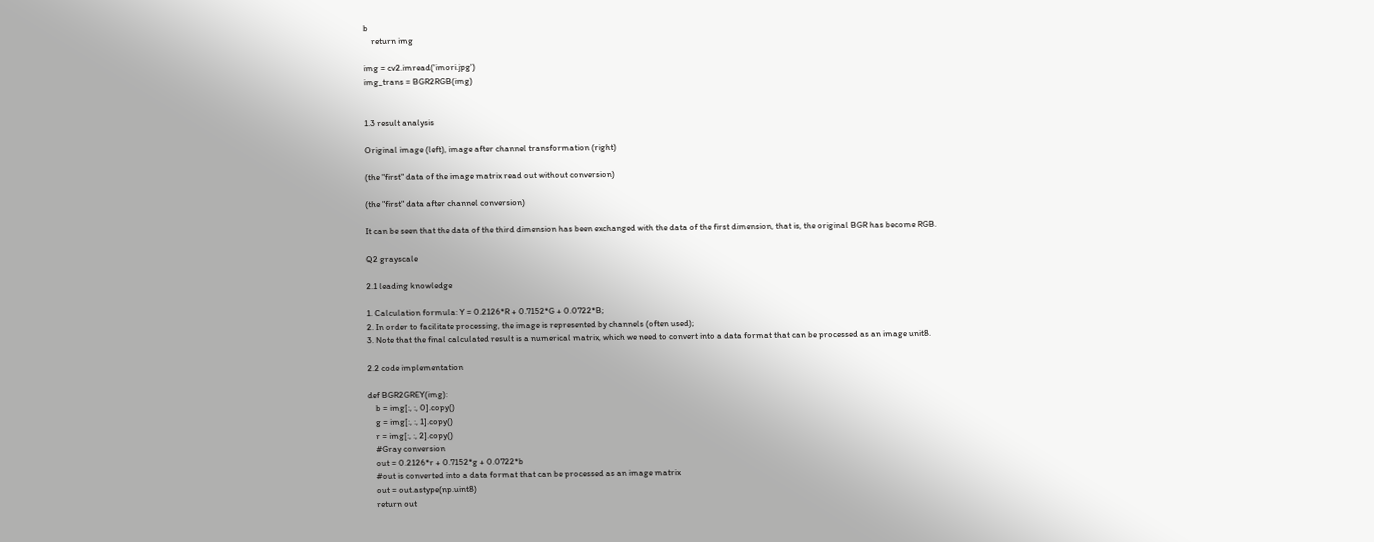b
    return img

img = cv2.imread('imori.jpg')
img_trans = BGR2RGB(img)


1.3 result analysis

Original image (left), image after channel transformation (right)

(the "first" data of the image matrix read out without conversion)

(the "first" data after channel conversion)

It can be seen that the data of the third dimension has been exchanged with the data of the first dimension, that is, the original BGR has become RGB.

Q2 grayscale

2.1 leading knowledge

1. Calculation formula: Y = 0.2126*R + 0.7152*G + 0.0722*B;
2. In order to facilitate processing, the image is represented by channels (often used);
3. Note that the final calculated result is a numerical matrix, which we need to convert into a data format that can be processed as an image unit8.

2.2 code implementation

def BGR2GREY(img):
    b = img[:, :, 0].copy()
    g = img[:, :, 1].copy()
    r = img[:, :, 2].copy()
    #Gray conversion
    out = 0.2126*r + 0.7152*g + 0.0722*b
    #out is converted into a data format that can be processed as an image matrix
    out = out.astype(np.uint8)
    return out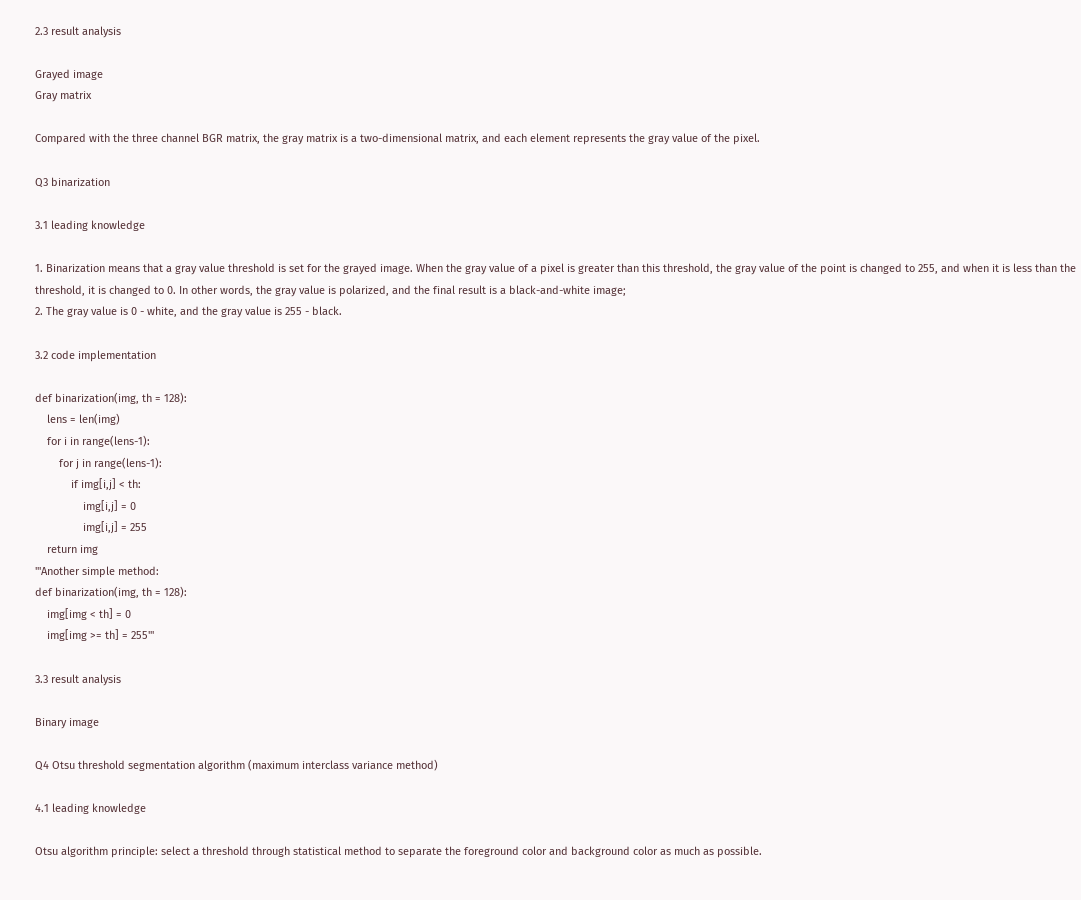2.3 result analysis

Grayed image
Gray matrix

Compared with the three channel BGR matrix, the gray matrix is a two-dimensional matrix, and each element represents the gray value of the pixel.

Q3 binarization

3.1 leading knowledge

1. Binarization means that a gray value threshold is set for the grayed image. When the gray value of a pixel is greater than this threshold, the gray value of the point is changed to 255, and when it is less than the threshold, it is changed to 0. In other words, the gray value is polarized, and the final result is a black-and-white image;
2. The gray value is 0 - white, and the gray value is 255 - black.

3.2 code implementation

def binarization(img, th = 128):
    lens = len(img)
    for i in range(lens-1):
        for j in range(lens-1):
            if img[i,j] < th:
                img[i,j] = 0
                img[i,j] = 255
    return img
'''Another simple method:
def binarization(img, th = 128):
    img[img < th] = 0
    img[img >= th] = 255'''

3.3 result analysis

Binary image

Q4 Otsu threshold segmentation algorithm (maximum interclass variance method)

4.1 leading knowledge

Otsu algorithm principle: select a threshold through statistical method to separate the foreground color and background color as much as possible.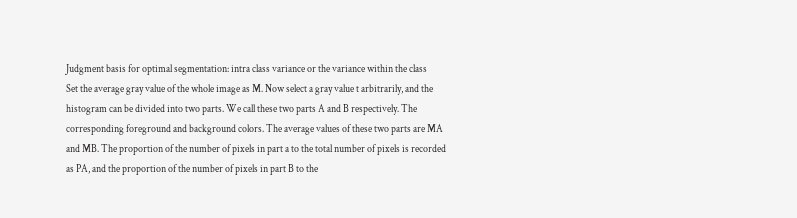Judgment basis for optimal segmentation: intra class variance or the variance within the class
Set the average gray value of the whole image as M. Now select a gray value t arbitrarily, and the histogram can be divided into two parts. We call these two parts A and B respectively. The corresponding foreground and background colors. The average values of these two parts are MA and MB. The proportion of the number of pixels in part a to the total number of pixels is recorded as PA, and the proportion of the number of pixels in part B to the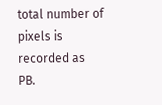total number of pixels is recorded as PB.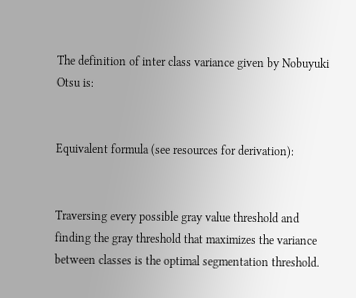The definition of inter class variance given by Nobuyuki Otsu is:


Equivalent formula (see resources for derivation):


Traversing every possible gray value threshold and finding the gray threshold that maximizes the variance between classes is the optimal segmentation threshold.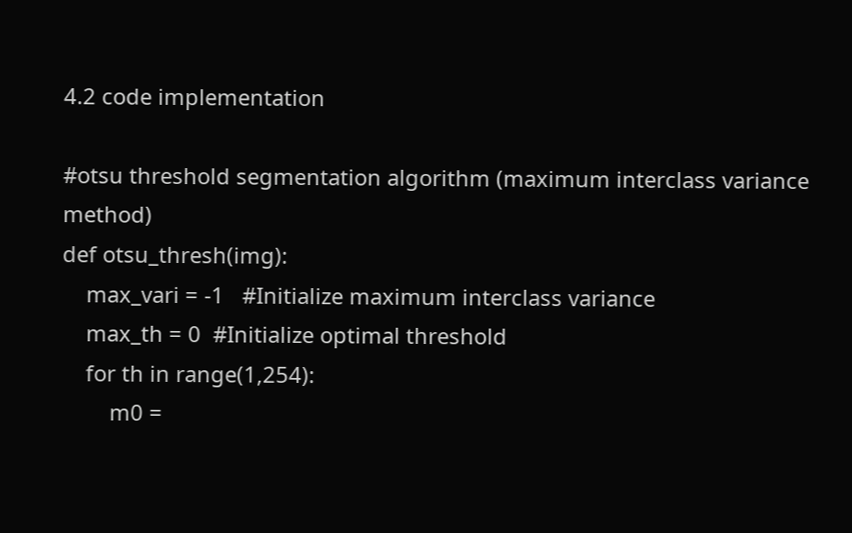4.2 code implementation

#otsu threshold segmentation algorithm (maximum interclass variance method)
def otsu_thresh(img):
    max_vari = -1   #Initialize maximum interclass variance
    max_th = 0  #Initialize optimal threshold
    for th in range(1,254):
        m0 =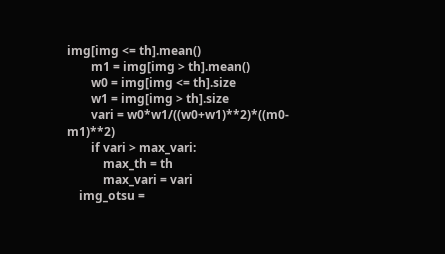img[img <= th].mean()
        m1 = img[img > th].mean()
        w0 = img[img <= th].size
        w1 = img[img > th].size
        vari = w0*w1/((w0+w1)**2)*((m0-m1)**2)
        if vari > max_vari:
            max_th = th
            max_vari = vari
    img_otsu =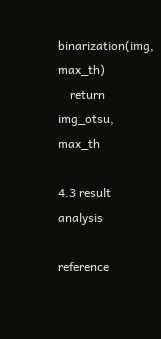binarization(img, max_th)
    return img_otsu, max_th

4.3 result analysis

reference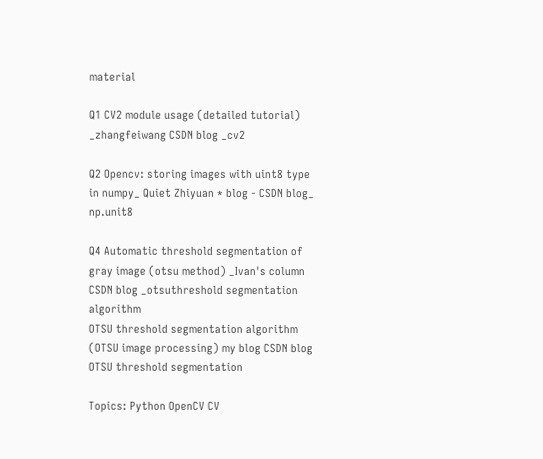material

Q1 CV2 module usage (detailed tutorial) _zhangfeiwang CSDN blog _cv2

Q2 Opencv: storing images with uint8 type in numpy_ Quiet Zhiyuan * blog - CSDN blog_ np.unit8

Q4 Automatic threshold segmentation of gray image (otsu method) _Ivan's column CSDN blog _otsuthreshold segmentation algorithm
OTSU threshold segmentation algorithm (OTSU image processing) my blog CSDN blog OTSU threshold segmentation

Topics: Python OpenCV CV